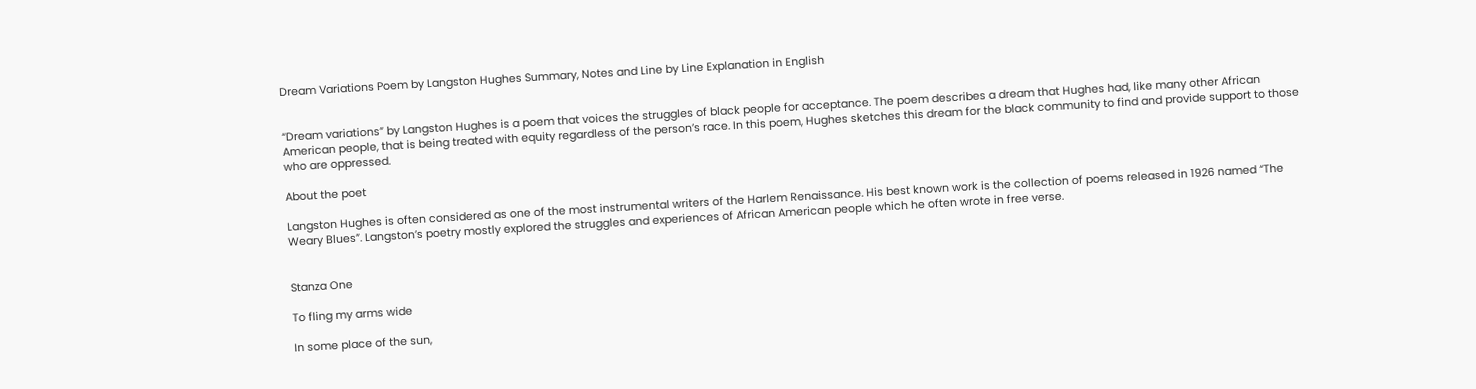Dream Variations Poem by Langston Hughes Summary, Notes and Line by Line Explanation in English


“Dream variations” by Langston Hughes is a poem that voices the struggles of black people for acceptance. The poem describes a dream that Hughes had, like many other African American people, that is being treated with equity regardless of the person’s race. In this poem, Hughes sketches this dream for the black community to find and provide support to those who are oppressed.

About the poet

Langston Hughes is often considered as one of the most instrumental writers of the Harlem Renaissance. His best known work is the collection of poems released in 1926 named “The Weary Blues”. Langston’s poetry mostly explored the struggles and experiences of African American people which he often wrote in free verse.


Stanza One

To fling my arms wide

In some place of the sun,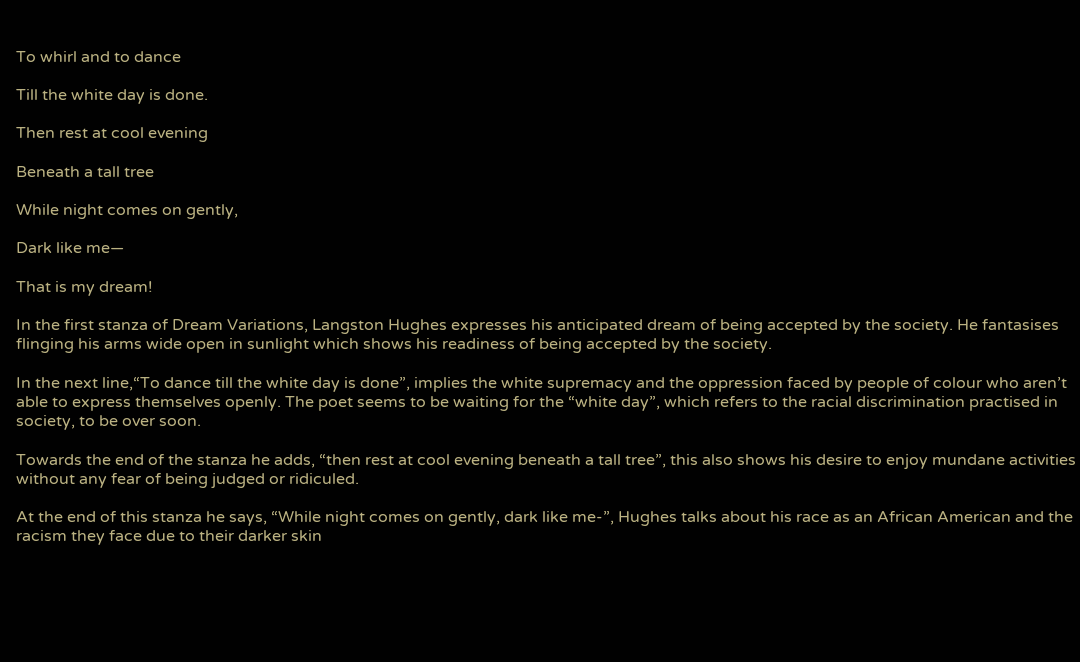To whirl and to dance

Till the white day is done.

Then rest at cool evening

Beneath a tall tree

While night comes on gently,

Dark like me—

That is my dream!

In the first stanza of Dream Variations, Langston Hughes expresses his anticipated dream of being accepted by the society. He fantasises flinging his arms wide open in sunlight which shows his readiness of being accepted by the society.

In the next line,“To dance till the white day is done”, implies the white supremacy and the oppression faced by people of colour who aren’t able to express themselves openly. The poet seems to be waiting for the “white day”, which refers to the racial discrimination practised in society, to be over soon.

Towards the end of the stanza he adds, “then rest at cool evening beneath a tall tree”, this also shows his desire to enjoy mundane activities without any fear of being judged or ridiculed.

At the end of this stanza he says, “While night comes on gently, dark like me-”, Hughes talks about his race as an African American and the racism they face due to their darker skin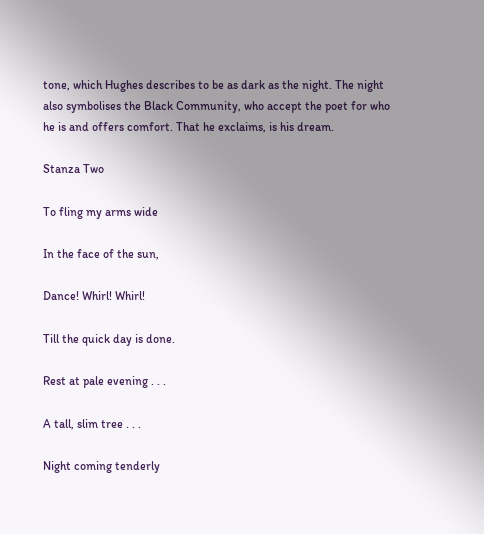tone, which Hughes describes to be as dark as the night. The night also symbolises the Black Community, who accept the poet for who he is and offers comfort. That he exclaims, is his dream.

Stanza Two

To fling my arms wide

In the face of the sun,

Dance! Whirl! Whirl!

Till the quick day is done.

Rest at pale evening . . .

A tall, slim tree . . .

Night coming tenderly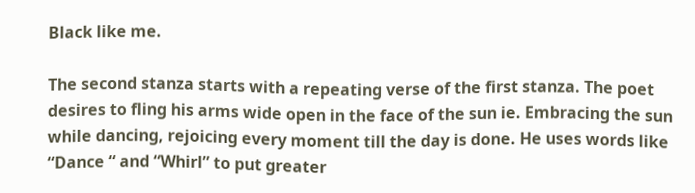Black like me.

The second stanza starts with a repeating verse of the first stanza. The poet desires to fling his arms wide open in the face of the sun ie. Embracing the sun while dancing, rejoicing every moment till the day is done. He uses words like “Dance “ and “Whirl” to put greater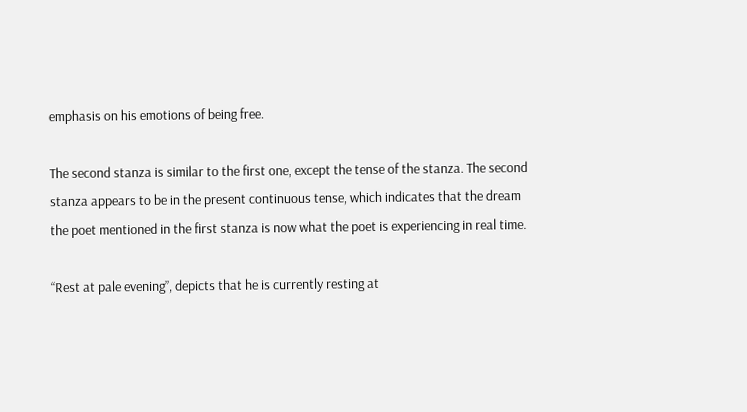emphasis on his emotions of being free.

The second stanza is similar to the first one, except the tense of the stanza. The second stanza appears to be in the present continuous tense, which indicates that the dream the poet mentioned in the first stanza is now what the poet is experiencing in real time.

“Rest at pale evening”, depicts that he is currently resting at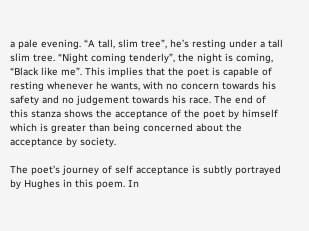a pale evening. “A tall, slim tree”, he’s resting under a tall slim tree. “Night coming tenderly”, the night is coming, “Black like me”. This implies that the poet is capable of resting whenever he wants, with no concern towards his safety and no judgement towards his race. The end of this stanza shows the acceptance of the poet by himself which is greater than being concerned about the acceptance by society.

The poet’s journey of self acceptance is subtly portrayed by Hughes in this poem. In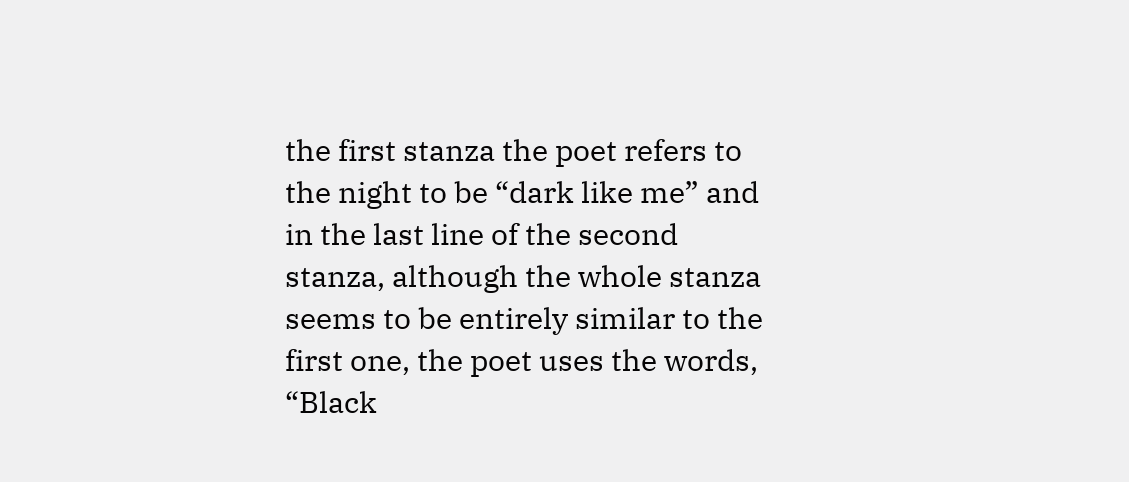the first stanza the poet refers to the night to be “dark like me” and in the last line of the second stanza, although the whole stanza seems to be entirely similar to the first one, the poet uses the words, “Black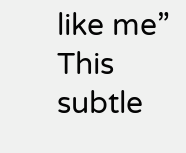like me” This subtle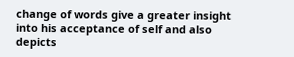change of words give a greater insight into his acceptance of self and also depicts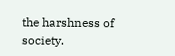the harshness of society.